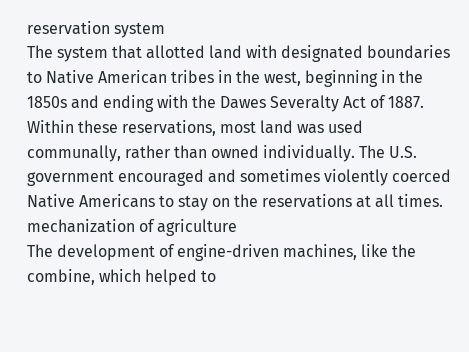reservation system
The system that allotted land with designated boundaries to Native American tribes in the west, beginning in the 1850s and ending with the Dawes Severalty Act of 1887. Within these reservations, most land was used communally, rather than owned individually. The U.S. government encouraged and sometimes violently coerced Native Americans to stay on the reservations at all times.
mechanization of agriculture
The development of engine-driven machines, like the combine, which helped to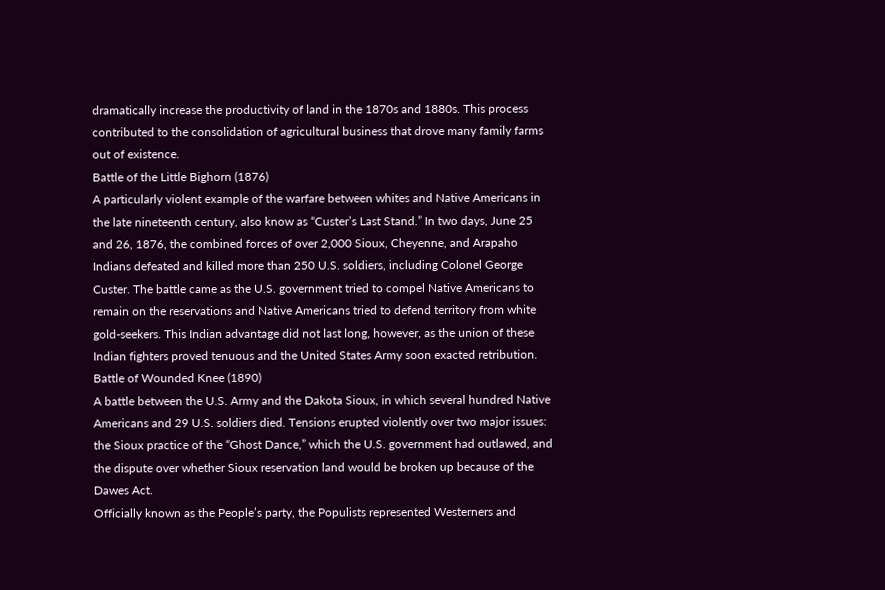dramatically increase the productivity of land in the 1870s and 1880s. This process contributed to the consolidation of agricultural business that drove many family farms out of existence.
Battle of the Little Bighorn (1876)
A particularly violent example of the warfare between whites and Native Americans in the late nineteenth century, also know as “Custer’s Last Stand.” In two days, June 25 and 26, 1876, the combined forces of over 2,000 Sioux, Cheyenne, and Arapaho Indians defeated and killed more than 250 U.S. soldiers, including Colonel George Custer. The battle came as the U.S. government tried to compel Native Americans to remain on the reservations and Native Americans tried to defend territory from white gold-seekers. This Indian advantage did not last long, however, as the union of these Indian fighters proved tenuous and the United States Army soon exacted retribution.
Battle of Wounded Knee (1890)
A battle between the U.S. Army and the Dakota Sioux, in which several hundred Native Americans and 29 U.S. soldiers died. Tensions erupted violently over two major issues: the Sioux practice of the “Ghost Dance,” which the U.S. government had outlawed, and the dispute over whether Sioux reservation land would be broken up because of the Dawes Act.
Officially known as the People’s party, the Populists represented Westerners and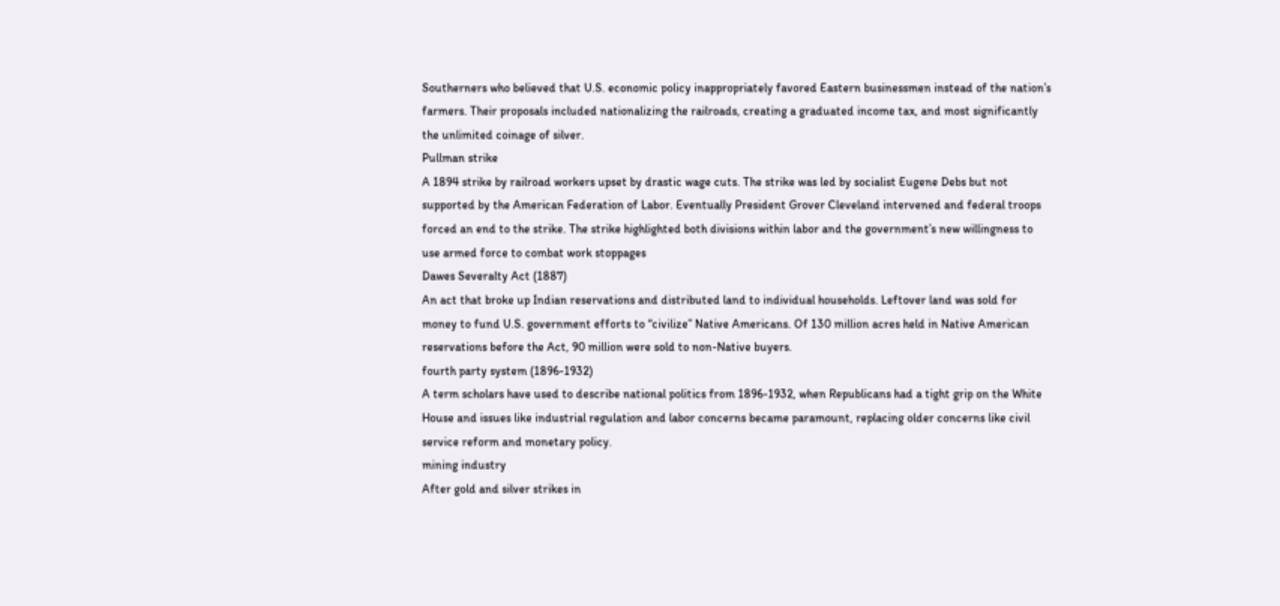Southerners who believed that U.S. economic policy inappropriately favored Eastern businessmen instead of the nation’s farmers. Their proposals included nationalizing the railroads, creating a graduated income tax, and most significantly the unlimited coinage of silver.
Pullman strike
A 1894 strike by railroad workers upset by drastic wage cuts. The strike was led by socialist Eugene Debs but not supported by the American Federation of Labor. Eventually President Grover Cleveland intervened and federal troops forced an end to the strike. The strike highlighted both divisions within labor and the government’s new willingness to use armed force to combat work stoppages
Dawes Severalty Act (1887)
An act that broke up Indian reservations and distributed land to individual households. Leftover land was sold for money to fund U.S. government efforts to “civilize” Native Americans. Of 130 million acres held in Native American reservations before the Act, 90 million were sold to non-Native buyers.
fourth party system (1896-1932)
A term scholars have used to describe national politics from 1896-1932, when Republicans had a tight grip on the White House and issues like industrial regulation and labor concerns became paramount, replacing older concerns like civil service reform and monetary policy.
mining industry
After gold and silver strikes in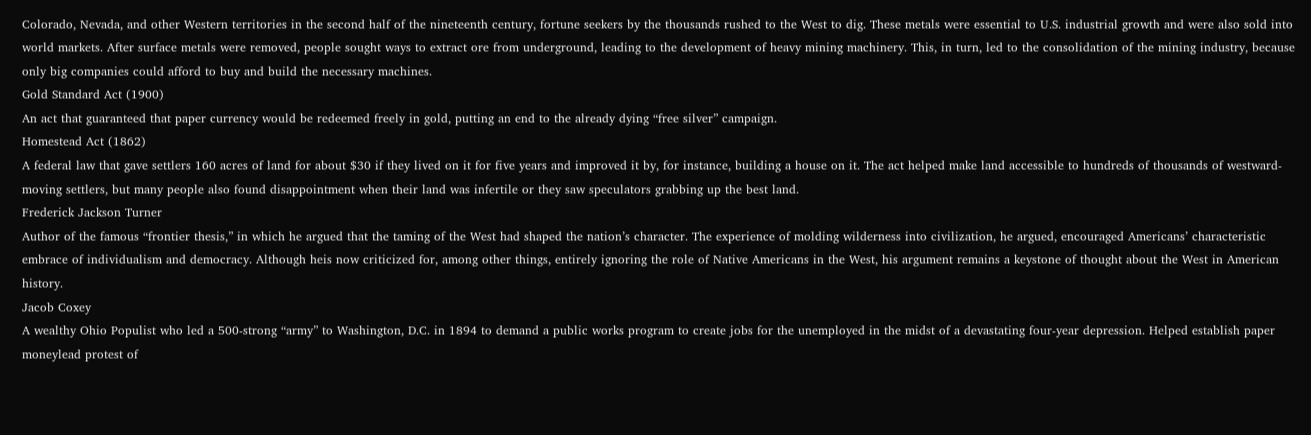Colorado, Nevada, and other Western territories in the second half of the nineteenth century, fortune seekers by the thousands rushed to the West to dig. These metals were essential to U.S. industrial growth and were also sold into world markets. After surface metals were removed, people sought ways to extract ore from underground, leading to the development of heavy mining machinery. This, in turn, led to the consolidation of the mining industry, because only big companies could afford to buy and build the necessary machines.
Gold Standard Act (1900)
An act that guaranteed that paper currency would be redeemed freely in gold, putting an end to the already dying “free silver” campaign.
Homestead Act (1862)
A federal law that gave settlers 160 acres of land for about $30 if they lived on it for five years and improved it by, for instance, building a house on it. The act helped make land accessible to hundreds of thousands of westward-moving settlers, but many people also found disappointment when their land was infertile or they saw speculators grabbing up the best land.
Frederick Jackson Turner
Author of the famous “frontier thesis,” in which he argued that the taming of the West had shaped the nation’s character. The experience of molding wilderness into civilization, he argued, encouraged Americans’ characteristic embrace of individualism and democracy. Although heis now criticized for, among other things, entirely ignoring the role of Native Americans in the West, his argument remains a keystone of thought about the West in American history.
Jacob Coxey
A wealthy Ohio Populist who led a 500-strong “army” to Washington, D.C. in 1894 to demand a public works program to create jobs for the unemployed in the midst of a devastating four-year depression. Helped establish paper moneylead protest of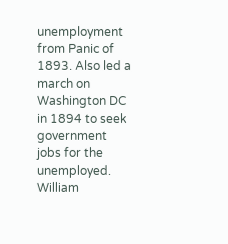unemployment from Panic of 1893. Also led a march on Washington DC in 1894 to seek government jobs for the unemployed.
William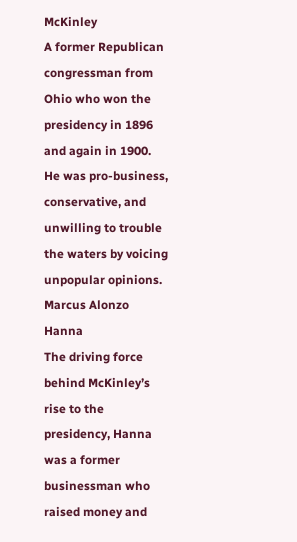McKinley
A former Republican congressman from Ohio who won the presidency in 1896 and again in 1900. He was pro-business, conservative, and unwilling to trouble the waters by voicing unpopular opinions.
Marcus Alonzo Hanna
The driving force behind McKinley’s rise to the presidency, Hanna was a former businessman who raised money and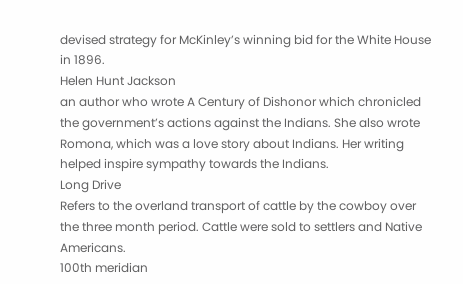devised strategy for McKinley’s winning bid for the White House in 1896.
Helen Hunt Jackson
an author who wrote A Century of Dishonor which chronicled the government’s actions against the Indians. She also wrote Romona, which was a love story about Indians. Her writing helped inspire sympathy towards the Indians.
Long Drive
Refers to the overland transport of cattle by the cowboy over the three month period. Cattle were sold to settlers and Native Americans.
100th meridian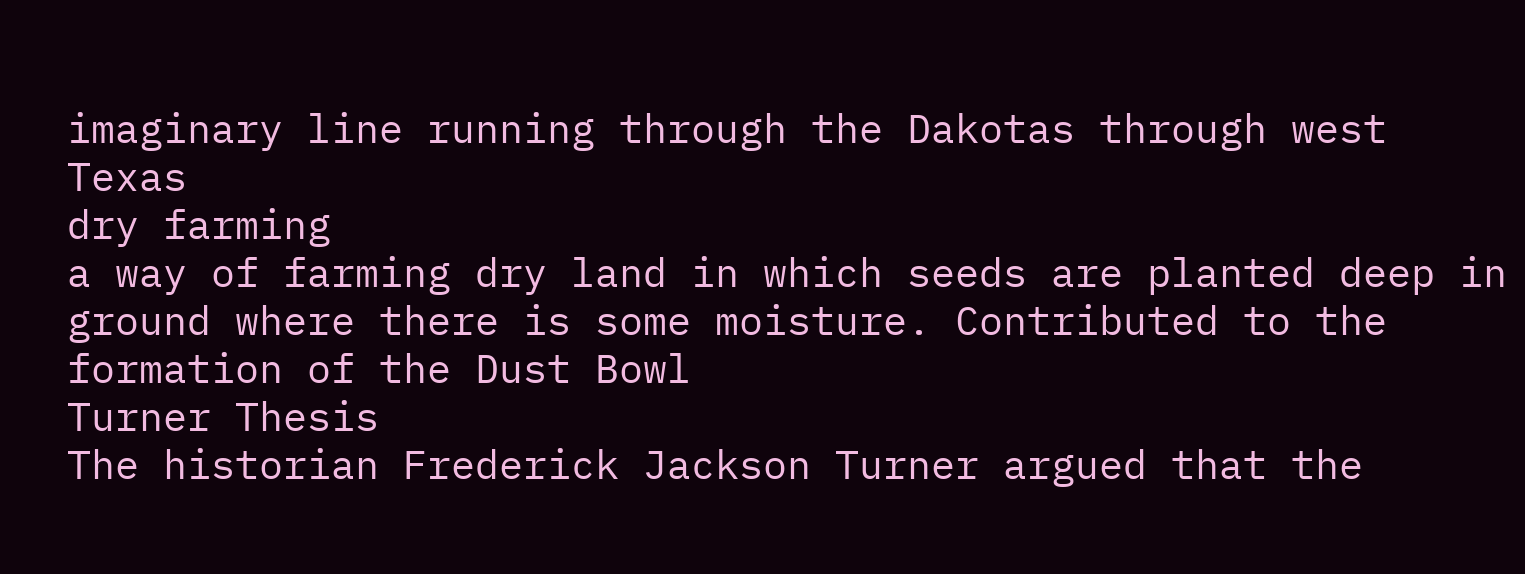imaginary line running through the Dakotas through west Texas
dry farming
a way of farming dry land in which seeds are planted deep in ground where there is some moisture. Contributed to the formation of the Dust Bowl
Turner Thesis
The historian Frederick Jackson Turner argued that the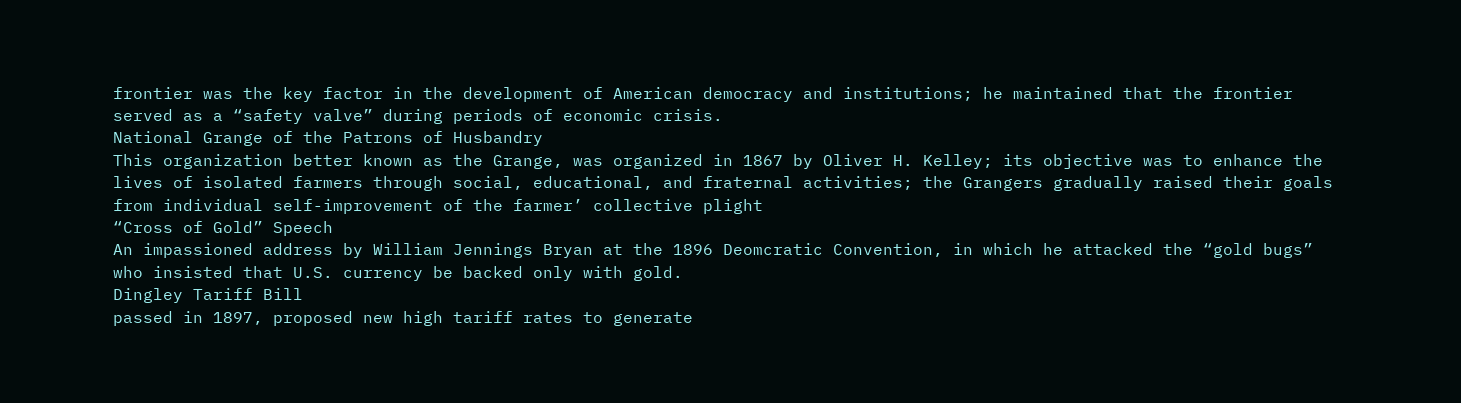frontier was the key factor in the development of American democracy and institutions; he maintained that the frontier served as a “safety valve” during periods of economic crisis.
National Grange of the Patrons of Husbandry
This organization better known as the Grange, was organized in 1867 by Oliver H. Kelley; its objective was to enhance the lives of isolated farmers through social, educational, and fraternal activities; the Grangers gradually raised their goals from individual self-improvement of the farmer’ collective plight
“Cross of Gold” Speech
An impassioned address by William Jennings Bryan at the 1896 Deomcratic Convention, in which he attacked the “gold bugs” who insisted that U.S. currency be backed only with gold.
Dingley Tariff Bill
passed in 1897, proposed new high tariff rates to generate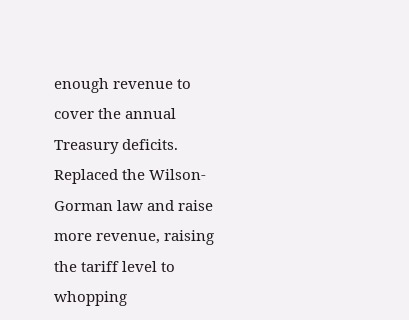enough revenue to cover the annual Treasury deficits. Replaced the Wilson-Gorman law and raise more revenue, raising the tariff level to whopping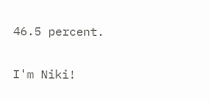46.5 percent.

I'm Niki!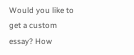Would you like to get a custom essay? How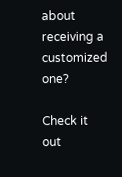about receiving a customized one?

Check it out